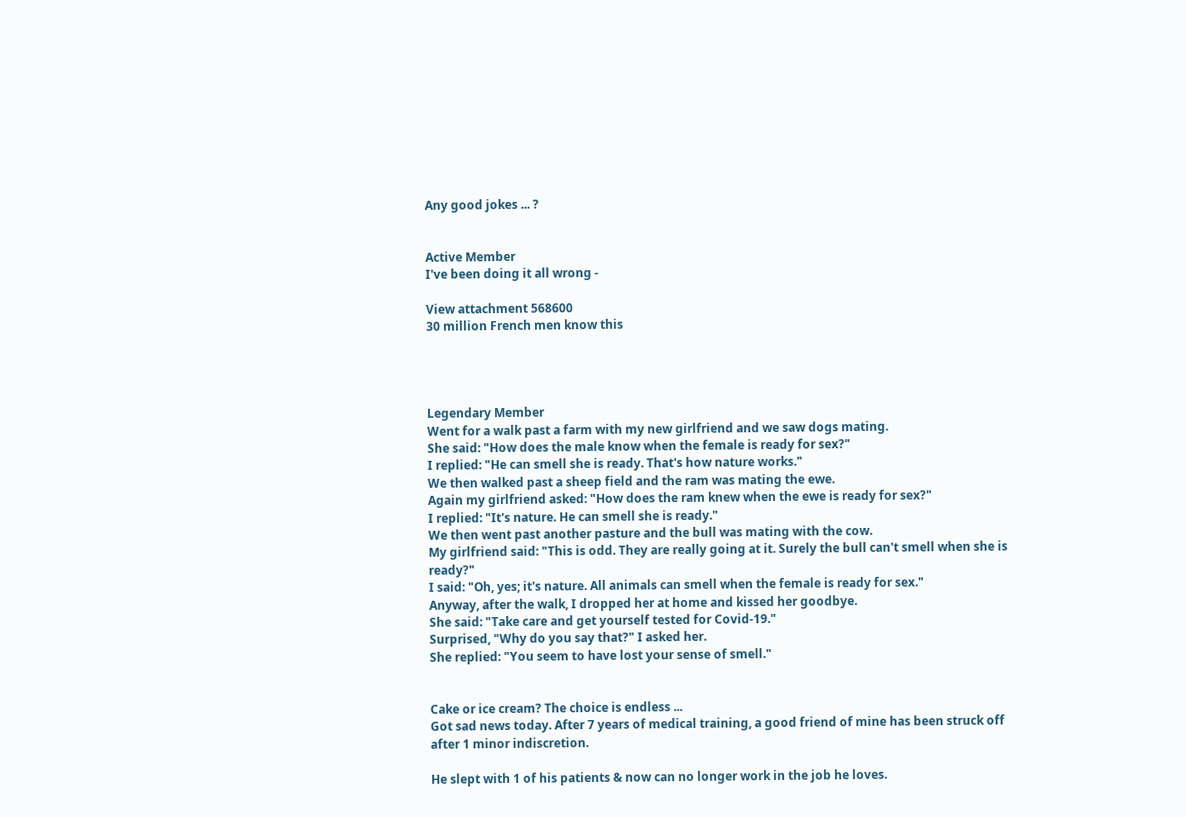Any good jokes ... ?


Active Member
I've been doing it all wrong -

View attachment 568600
30 million French men know this




Legendary Member
Went for a walk past a farm with my new girlfriend and we saw dogs mating.
She said: "How does the male know when the female is ready for sex?"
I replied: "He can smell she is ready. That's how nature works."
We then walked past a sheep field and the ram was mating the ewe.
Again my girlfriend asked: "How does the ram knew when the ewe is ready for sex?"
I replied: "It's nature. He can smell she is ready."
We then went past another pasture and the bull was mating with the cow.
My girlfriend said: "This is odd. They are really going at it. Surely the bull can't smell when she is ready?"
I said: "Oh, yes; it's nature. All animals can smell when the female is ready for sex."
Anyway, after the walk, I dropped her at home and kissed her goodbye.
She said: "Take care and get yourself tested for Covid-19."
Surprised, "Why do you say that?" I asked her.
She replied: "You seem to have lost your sense of smell."


Cake or ice cream? The choice is endless ...
Got sad news today. After 7 years of medical training, a good friend of mine has been struck off after 1 minor indiscretion.

He slept with 1 of his patients & now can no longer work in the job he loves.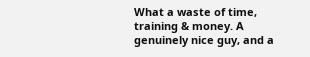What a waste of time, training & money. A genuinely nice guy, and a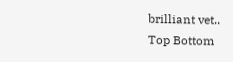brilliant vet..
Top Bottom